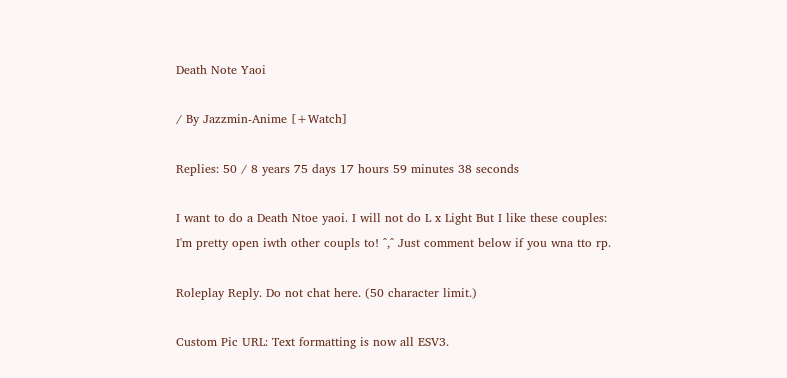Death Note Yaoi

/ By Jazzmin-Anime [+Watch]

Replies: 50 / 8 years 75 days 17 hours 59 minutes 38 seconds

I want to do a Death Ntoe yaoi. I will not do L x Light But I like these couples:
I'm pretty open iwth other coupls to! ^,^ Just comment below if you wna tto rp.

Roleplay Reply. Do not chat here. (50 character limit.)

Custom Pic URL: Text formatting is now all ESV3.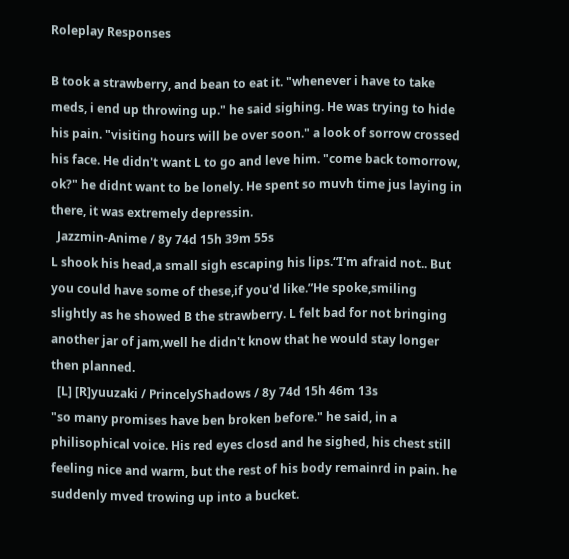Roleplay Responses

B took a strawberry, and bean to eat it. "whenever i have to take meds, i end up throwing up." he said sighing. He was trying to hide his pain. "visiting hours will be over soon." a look of sorrow crossed his face. He didn't want L to go and leve him. "come back tomorrow, ok?" he didnt want to be lonely. He spent so muvh time jus laying in there, it was extremely depressin.
  Jazzmin-Anime / 8y 74d 15h 39m 55s
L shook his head,a small sigh escaping his lips.“I'm afraid not.. But you could have some of these,if you'd like.”He spoke,smiling slightly as he showed B the strawberry. L felt bad for not bringing another jar of jam,well he didn't know that he would stay longer then planned.
  [L] [R]yuuzaki / PrincelyShadows / 8y 74d 15h 46m 13s
"so many promises have ben broken before." he said, in a philisophical voice. His red eyes closd and he sighed, his chest still feeling nice and warm, but the rest of his body remainrd in pain. he suddenly mved trowing up into a bucket.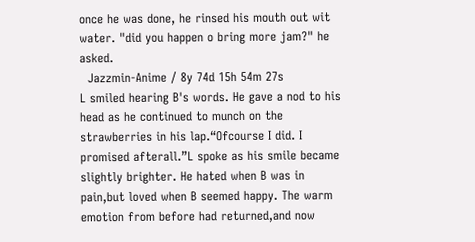once he was done, he rinsed his mouth out wit water. "did you happen o bring more jam?" he asked.
  Jazzmin-Anime / 8y 74d 15h 54m 27s
L smiled hearing B's words. He gave a nod to his head as he continued to munch on the strawberries in his lap.“Ofcourse I did. I promised afterall.”L spoke as his smile became slightly brighter. He hated when B was in pain,but loved when B seemed happy. The warm emotion from before had returned,and now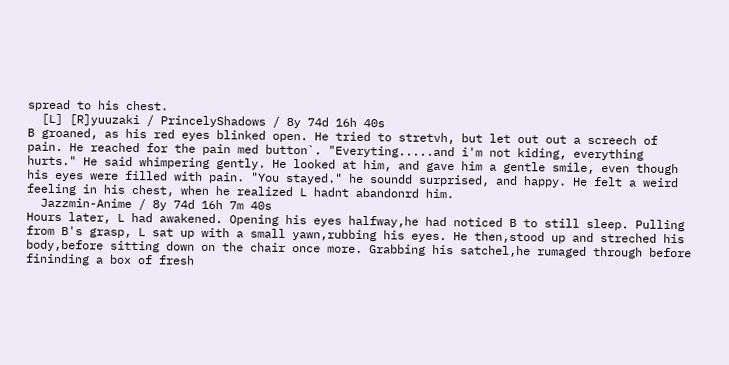spread to his chest.
  [L] [R]yuuzaki / PrincelyShadows / 8y 74d 16h 40s
B groaned, as his red eyes blinked open. He tried to stretvh, but let out out a screech of pain. He reached for the pain med button`. "Everyting.....and i'm not kiding, everything hurts." He said whimpering gently. He looked at him, and gave him a gentle smile, even though his eyes were filled with pain. "You stayed." he soundd surprised, and happy. He felt a weird feeling in his chest, when he realized L hadnt abandonrd him.
  Jazzmin-Anime / 8y 74d 16h 7m 40s
Hours later, L had awakened. Opening his eyes halfway,he had noticed B to still sleep. Pulling from B's grasp, L sat up with a small yawn,rubbing his eyes. He then,stood up and streched his body,before sitting down on the chair once more. Grabbing his satchel,he rumaged through before fininding a box of fresh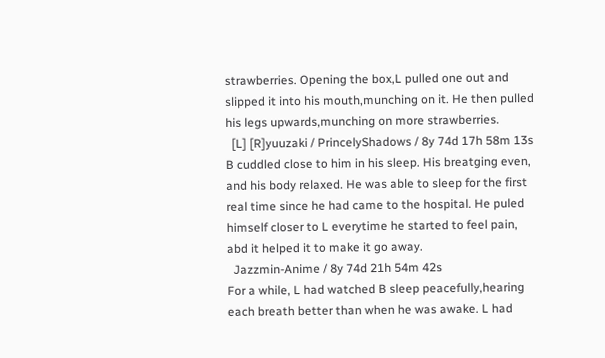strawberries. Opening the box,L pulled one out and slipped it into his mouth,munching on it. He then pulled his legs upwards,munching on more strawberries.
  [L] [R]yuuzaki / PrincelyShadows / 8y 74d 17h 58m 13s
B cuddled close to him in his sleep. His breatging even, and his body relaxed. He was able to sleep for the first real time since he had came to the hospital. He puled himself closer to L everytime he started to feel pain, abd it helped it to make it go away.
  Jazzmin-Anime / 8y 74d 21h 54m 42s
For a while, L had watched B sleep peacefully,hearing each breath better than when he was awake. L had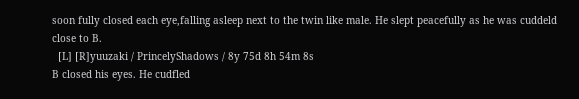soon fully closed each eye,falling asleep next to the twin like male. He slept peacefully as he was cuddeld close to B.
  [L] [R]yuuzaki / PrincelyShadows / 8y 75d 8h 54m 8s
B closed his eyes. He cudfled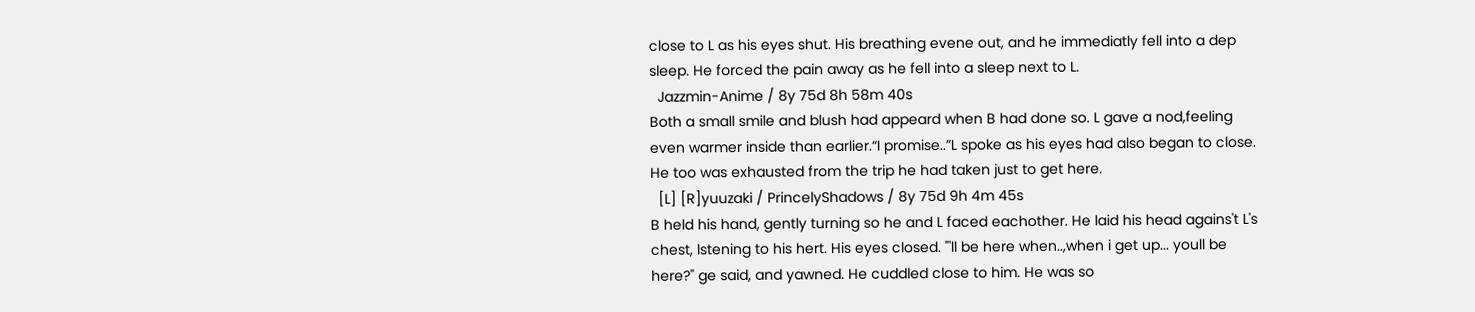close to L as his eyes shut. His breathing evene out, and he immediatly fell into a dep sleep. He forced the pain away as he fell into a sleep next to L.
  Jazzmin-Anime / 8y 75d 8h 58m 40s
Both a small smile and blush had appeard when B had done so. L gave a nod,feeling even warmer inside than earlier.“I promise..”L spoke as his eyes had also began to close. He too was exhausted from the trip he had taken just to get here.
  [L] [R]yuuzaki / PrincelyShadows / 8y 75d 9h 4m 45s
B held his hand, gently turning so he and L faced eachother. He laid his head agains't L's chest, lstening to his hert. His eyes closed. "'ll be here when..,when i get up... youll be here?" ge said, and yawned. He cuddled close to him. He was so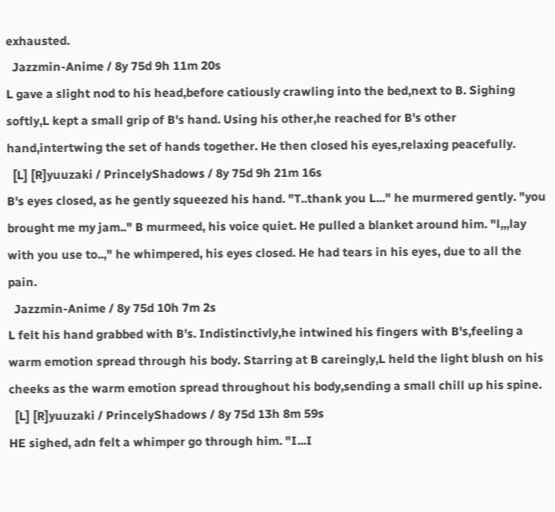exhausted.
  Jazzmin-Anime / 8y 75d 9h 11m 20s
L gave a slight nod to his head,before catiously crawling into the bed,next to B. Sighing softly,L kept a small grip of B's hand. Using his other,he reached for B's other hand,intertwing the set of hands together. He then closed his eyes,relaxing peacefully.
  [L] [R]yuuzaki / PrincelyShadows / 8y 75d 9h 21m 16s
B's eyes closed, as he gently squeezed his hand. "T..thank you L..." he murmered gently. "you brought me my jam.." B murmeed, his voice quiet. He pulled a blanket around him. "l,,,lay with you use to..," he whimpered, his eyes closed. He had tears in his eyes, due to all the pain.
  Jazzmin-Anime / 8y 75d 10h 7m 2s
L felt his hand grabbed with B's. Indistinctivly,he intwined his fingers with B's,feeling a warm emotion spread through his body. Starring at B careingly,L held the light blush on his cheeks as the warm emotion spread throughout his body,sending a small chill up his spine.
  [L] [R]yuuzaki / PrincelyShadows / 8y 75d 13h 8m 59s
HE sighed, adn felt a whimper go through him. "I...I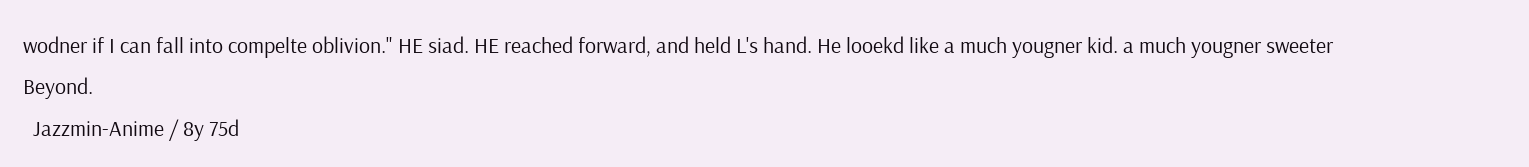wodner if I can fall into compelte oblivion." HE siad. HE reached forward, and held L's hand. He looekd like a much yougner kid. a much yougner sweeter Beyond.
  Jazzmin-Anime / 8y 75d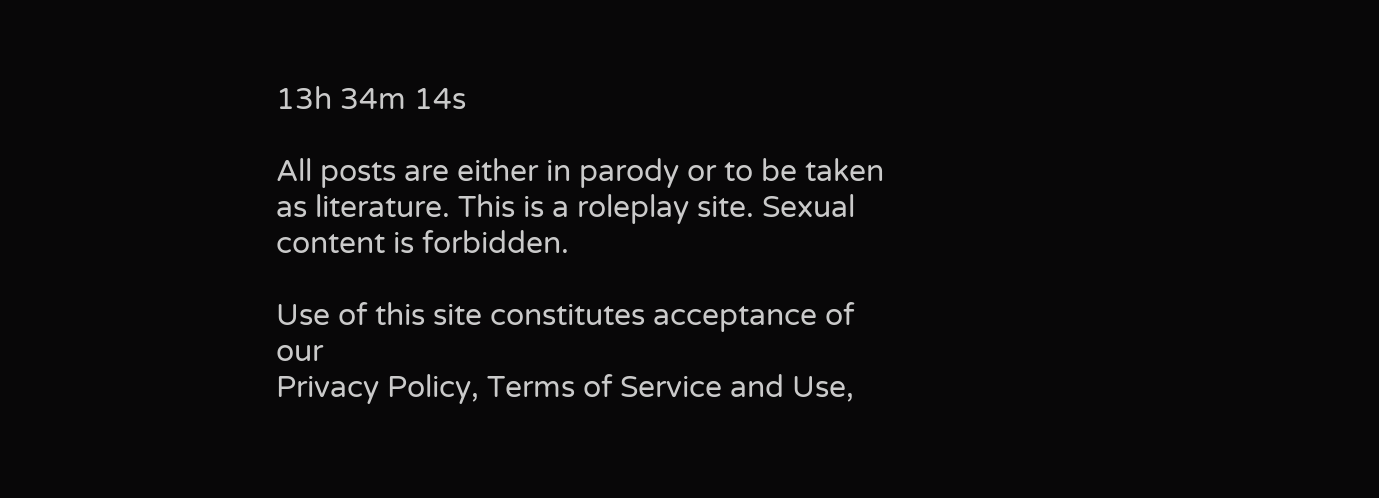13h 34m 14s

All posts are either in parody or to be taken as literature. This is a roleplay site. Sexual content is forbidden.

Use of this site constitutes acceptance of our
Privacy Policy, Terms of Service and Use,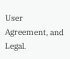User Agreement, and Legal.